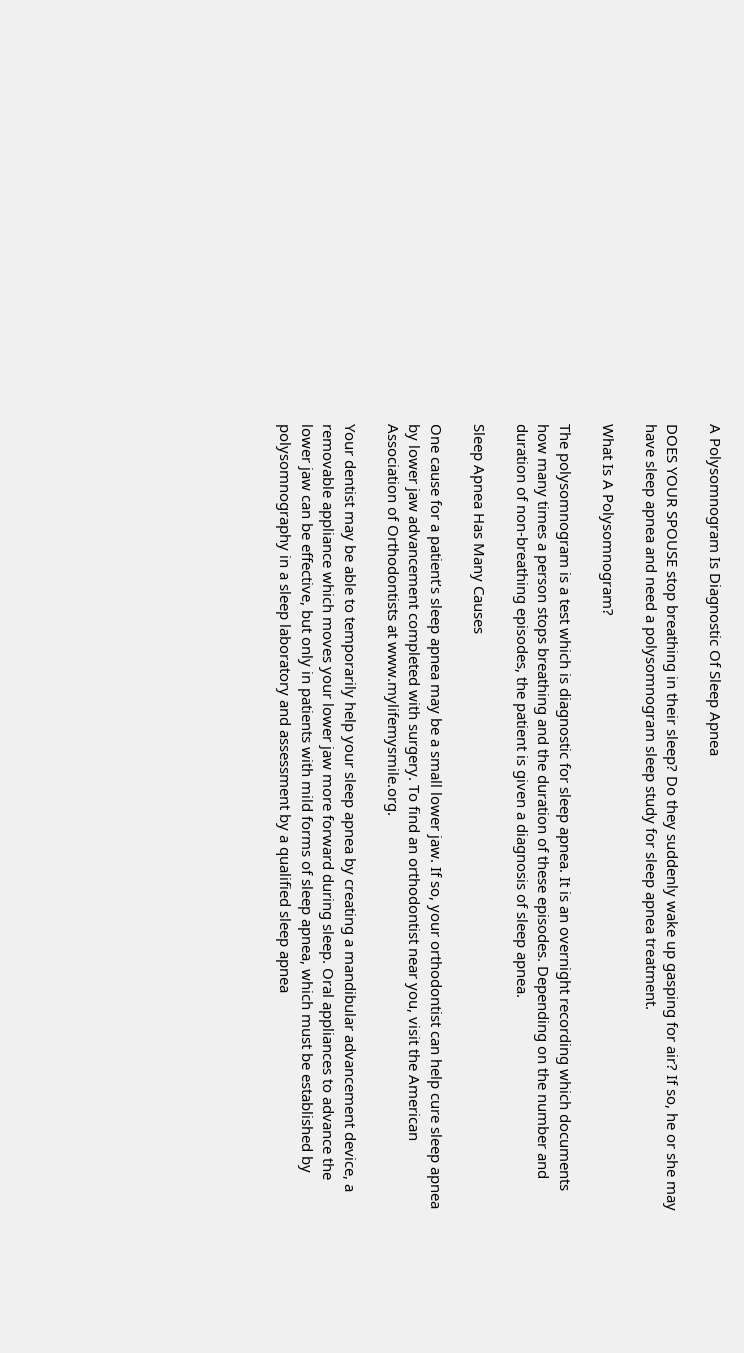A Polysomnogram Is Diagnostic Of Sleep Apnea

DOES YOUR SPOUSE stop breathing in their sleep? Do they suddenly wake up gasping for air? If so, he or she may have sleep apnea and need a polysomnogram sleep study for sleep apnea treatment.

What Is A Polysomnogram?

The polysomnogram is a test which is diagnostic for sleep apnea. It is an overnight recording which documents how many times a person stops breathing and the duration of these episodes. Depending on the number and duration of non-breathing episodes, the patient is given a diagnosis of sleep apnea.

Sleep Apnea Has Many Causes

One cause for a patient’s sleep apnea may be a small lower jaw. If so, your orthodontist can help cure sleep apnea by lower jaw advancement completed with surgery. To find an orthodontist near you, visit the American Association of Orthodontists at www.mylifemysmile.org.

Your dentist may be able to temporarily help your sleep apnea by creating a mandibular advancement device, a removable appliance which moves your lower jaw more forward during sleep. Oral appliances to advance the lower jaw can be effective, but only in patients with mild forms of sleep apnea, which must be established by polysomnography in a sleep laboratory and assessment by a qualified sleep apnea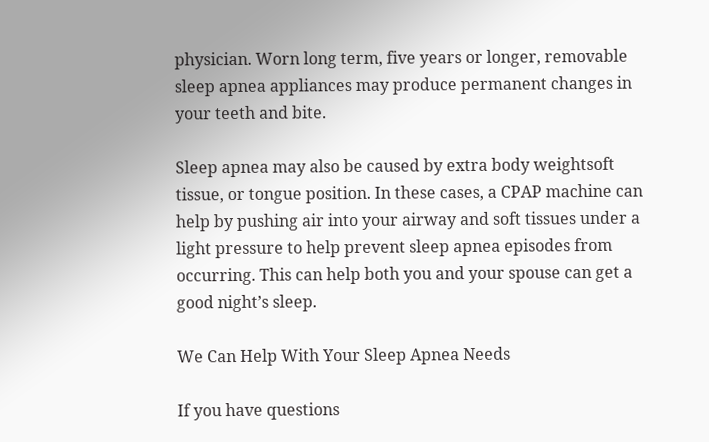physician. Worn long term, five years or longer, removable sleep apnea appliances may produce permanent changes in your teeth and bite.

Sleep apnea may also be caused by extra body weightsoft tissue, or tongue position. In these cases, a CPAP machine can help by pushing air into your airway and soft tissues under a light pressure to help prevent sleep apnea episodes from occurring. This can help both you and your spouse can get a good night’s sleep.

We Can Help With Your Sleep Apnea Needs

If you have questions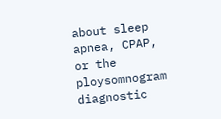about sleep apnea, CPAP, or the ploysomnogram diagnostic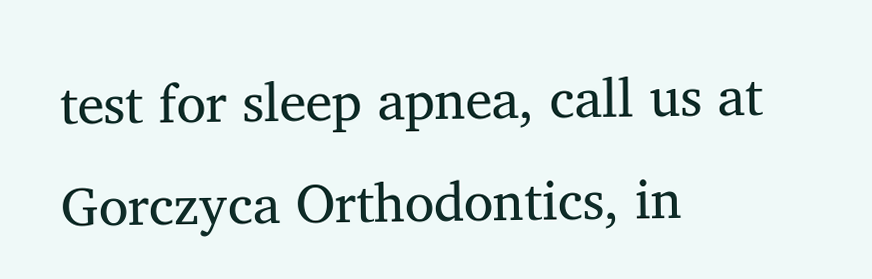test for sleep apnea, call us at Gorczyca Orthodontics, in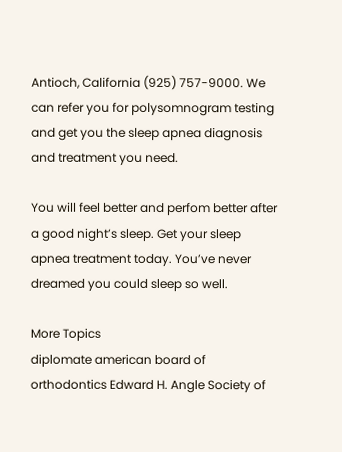Antioch, California (925) 757-9000. We can refer you for polysomnogram testing and get you the sleep apnea diagnosis and treatment you need.

You will feel better and perfom better after a good night’s sleep. Get your sleep apnea treatment today. You’ve never dreamed you could sleep so well.

More Topics
diplomate american board of orthodontics Edward H. Angle Society of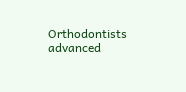Orthodontists advanced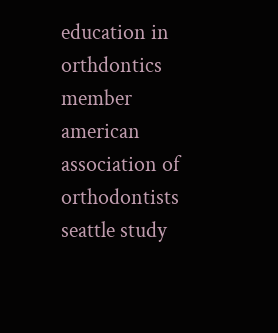education in orthdontics
member american association of orthodontists seattle study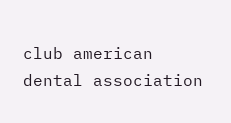club american dental association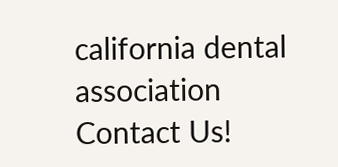california dental association
Contact Us!